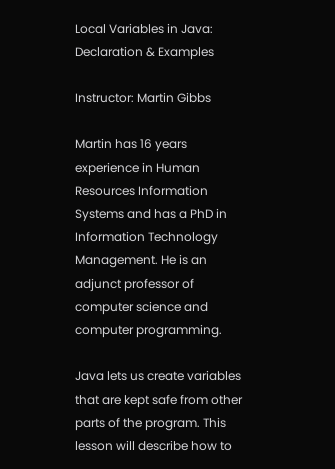Local Variables in Java: Declaration & Examples

Instructor: Martin Gibbs

Martin has 16 years experience in Human Resources Information Systems and has a PhD in Information Technology Management. He is an adjunct professor of computer science and computer programming.

Java lets us create variables that are kept safe from other parts of the program. This lesson will describe how to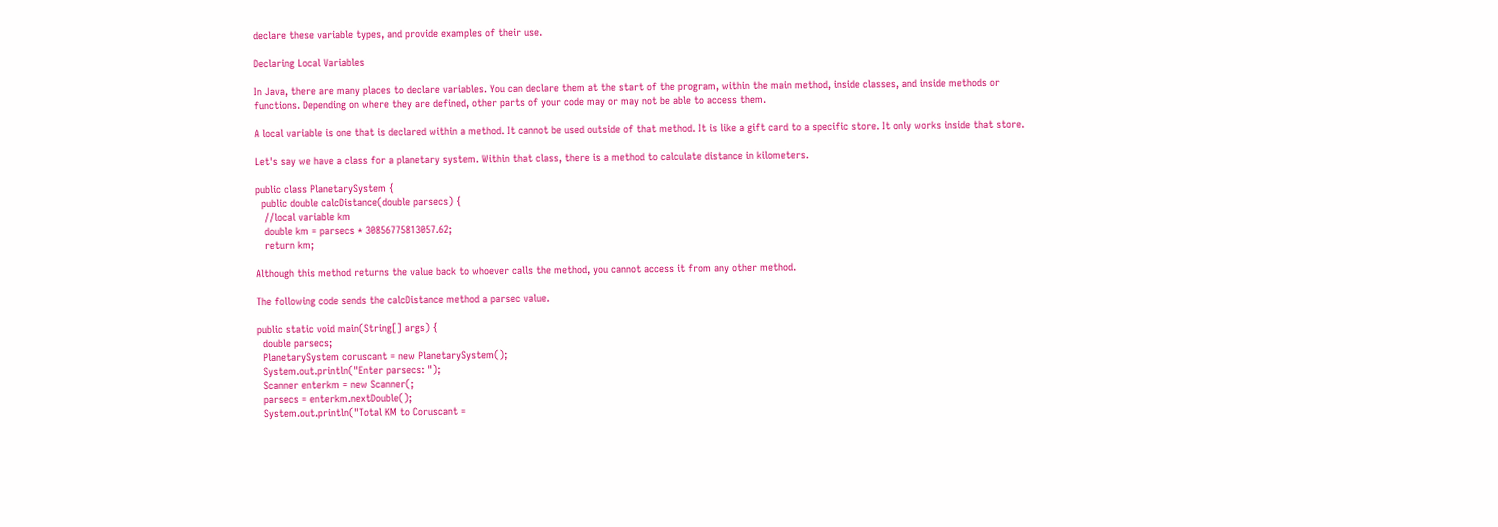declare these variable types, and provide examples of their use.

Declaring Local Variables

In Java, there are many places to declare variables. You can declare them at the start of the program, within the main method, inside classes, and inside methods or functions. Depending on where they are defined, other parts of your code may or may not be able to access them.

A local variable is one that is declared within a method. It cannot be used outside of that method. It is like a gift card to a specific store. It only works inside that store.

Let's say we have a class for a planetary system. Within that class, there is a method to calculate distance in kilometers.

public class PlanetarySystem {
  public double calcDistance(double parsecs) {
   //local variable km
   double km = parsecs * 30856775813057.62;
   return km;

Although this method returns the value back to whoever calls the method, you cannot access it from any other method.

The following code sends the calcDistance method a parsec value.

public static void main(String[] args) {
  double parsecs;
  PlanetarySystem coruscant = new PlanetarySystem();
  System.out.println("Enter parsecs: ");
  Scanner enterkm = new Scanner(;
  parsecs = enterkm.nextDouble();
  System.out.println("Total KM to Coruscant =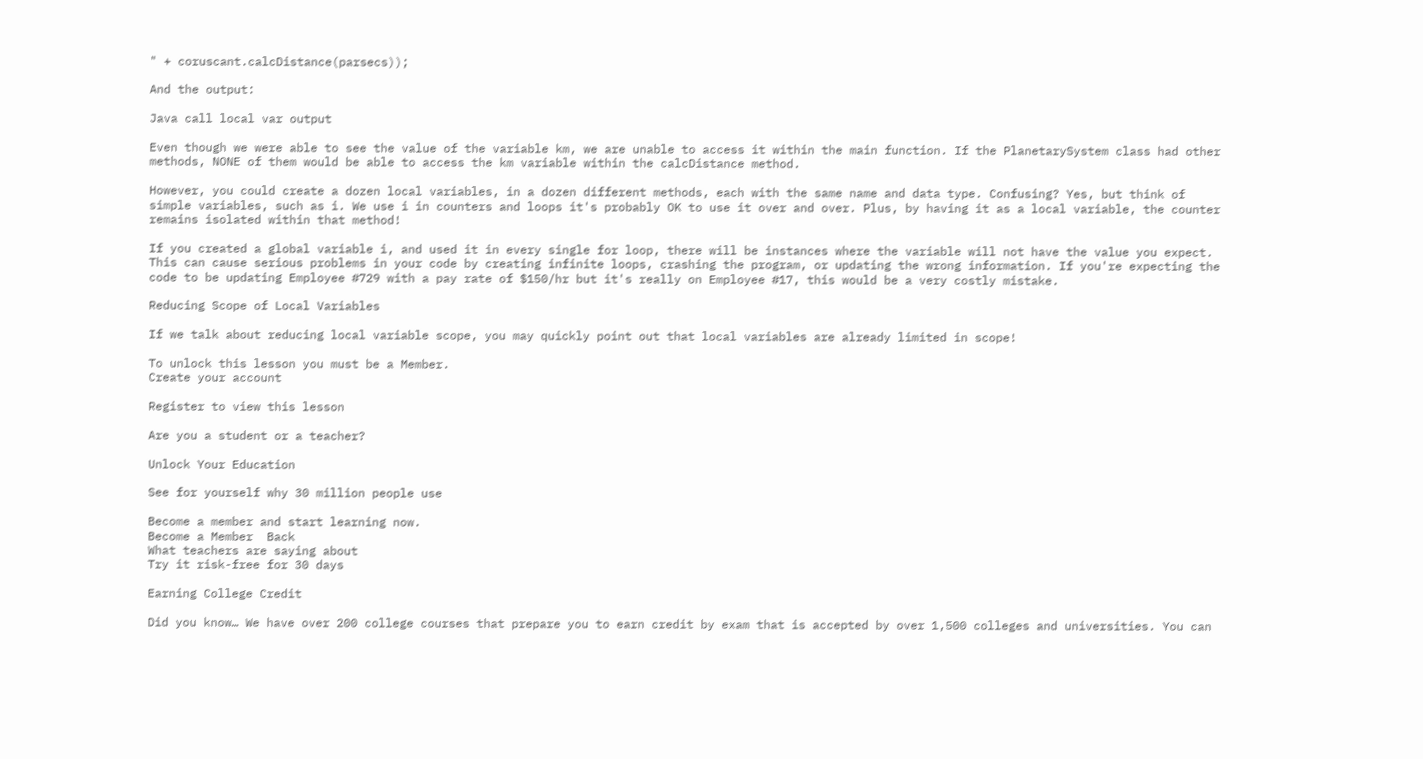" + coruscant.calcDistance(parsecs));

And the output:

Java call local var output

Even though we were able to see the value of the variable km, we are unable to access it within the main function. If the PlanetarySystem class had other methods, NONE of them would be able to access the km variable within the calcDistance method.

However, you could create a dozen local variables, in a dozen different methods, each with the same name and data type. Confusing? Yes, but think of simple variables, such as i. We use i in counters and loops it's probably OK to use it over and over. Plus, by having it as a local variable, the counter remains isolated within that method!

If you created a global variable i, and used it in every single for loop, there will be instances where the variable will not have the value you expect. This can cause serious problems in your code by creating infinite loops, crashing the program, or updating the wrong information. If you're expecting the code to be updating Employee #729 with a pay rate of $150/hr but it's really on Employee #17, this would be a very costly mistake.

Reducing Scope of Local Variables

If we talk about reducing local variable scope, you may quickly point out that local variables are already limited in scope!

To unlock this lesson you must be a Member.
Create your account

Register to view this lesson

Are you a student or a teacher?

Unlock Your Education

See for yourself why 30 million people use

Become a member and start learning now.
Become a Member  Back
What teachers are saying about
Try it risk-free for 30 days

Earning College Credit

Did you know… We have over 200 college courses that prepare you to earn credit by exam that is accepted by over 1,500 colleges and universities. You can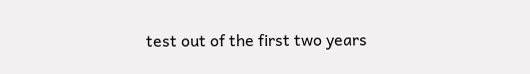test out of the first two years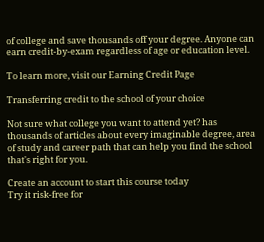of college and save thousands off your degree. Anyone can earn credit-by-exam regardless of age or education level.

To learn more, visit our Earning Credit Page

Transferring credit to the school of your choice

Not sure what college you want to attend yet? has thousands of articles about every imaginable degree, area of study and career path that can help you find the school that's right for you.

Create an account to start this course today
Try it risk-free for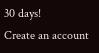30 days!
Create an account